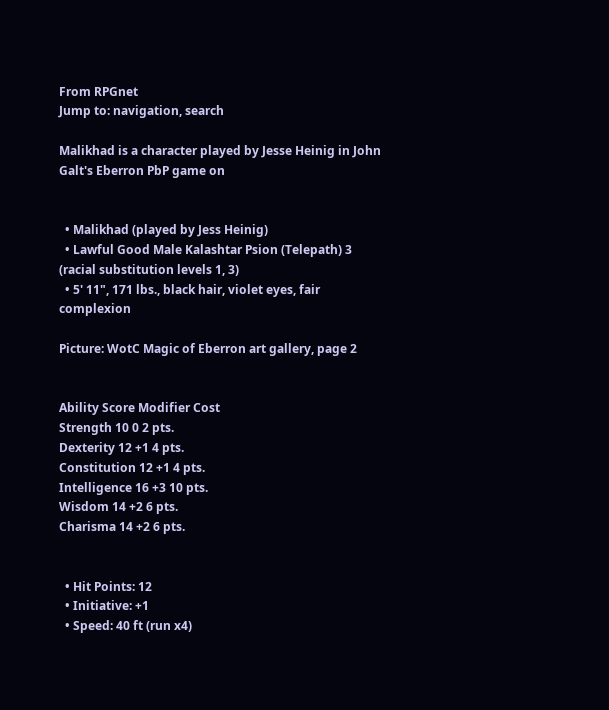From RPGnet
Jump to: navigation, search

Malikhad is a character played by Jesse Heinig in John Galt's Eberron PbP game on


  • Malikhad (played by Jess Heinig)
  • Lawful Good Male Kalashtar Psion (Telepath) 3 (racial substitution levels 1, 3)
  • 5' 11", 171 lbs., black hair, violet eyes, fair complexion

Picture: WotC Magic of Eberron art gallery, page 2


Ability Score Modifier Cost
Strength 10 0 2 pts.
Dexterity 12 +1 4 pts.
Constitution 12 +1 4 pts.
Intelligence 16 +3 10 pts.
Wisdom 14 +2 6 pts.
Charisma 14 +2 6 pts.


  • Hit Points: 12
  • Initiative: +1
  • Speed: 40 ft (run x4)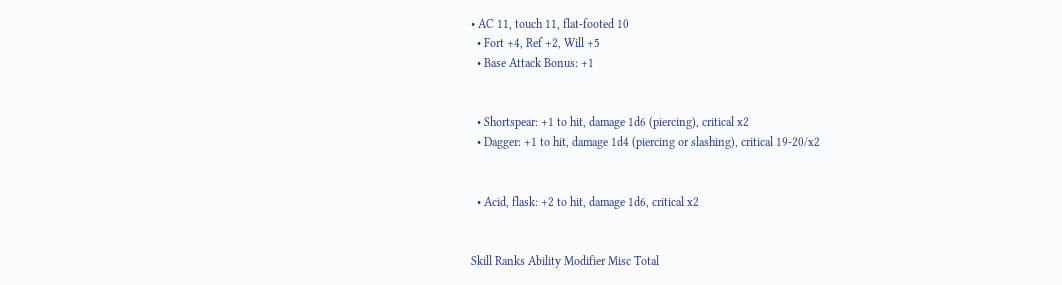• AC 11, touch 11, flat-footed 10
  • Fort +4, Ref +2, Will +5
  • Base Attack Bonus: +1


  • Shortspear: +1 to hit, damage 1d6 (piercing), critical x2
  • Dagger: +1 to hit, damage 1d4 (piercing or slashing), critical 19-20/x2


  • Acid, flask: +2 to hit, damage 1d6, critical x2


Skill Ranks Ability Modifier Misc Total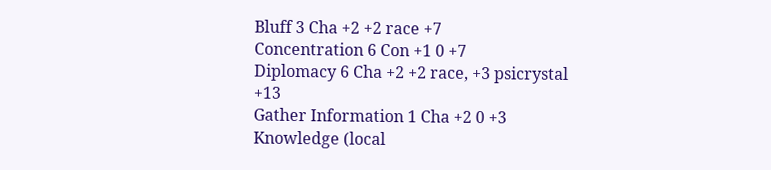Bluff 3 Cha +2 +2 race +7
Concentration 6 Con +1 0 +7
Diplomacy 6 Cha +2 +2 race, +3 psicrystal +13
Gather Information 1 Cha +2 0 +3
Knowledge (local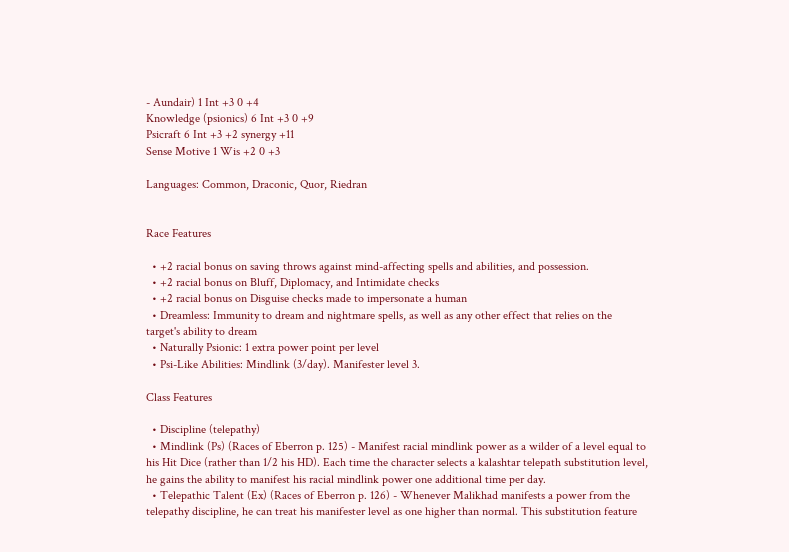- Aundair) 1 Int +3 0 +4
Knowledge (psionics) 6 Int +3 0 +9
Psicraft 6 Int +3 +2 synergy +11
Sense Motive 1 Wis +2 0 +3

Languages: Common, Draconic, Quor, Riedran


Race Features

  • +2 racial bonus on saving throws against mind-affecting spells and abilities, and possession.
  • +2 racial bonus on Bluff, Diplomacy, and Intimidate checks
  • +2 racial bonus on Disguise checks made to impersonate a human
  • Dreamless: Immunity to dream and nightmare spells, as well as any other effect that relies on the target's ability to dream
  • Naturally Psionic: 1 extra power point per level
  • Psi-Like Abilities: Mindlink (3/day). Manifester level 3.

Class Features

  • Discipline (telepathy)
  • Mindlink (Ps) (Races of Eberron p. 125) - Manifest racial mindlink power as a wilder of a level equal to his Hit Dice (rather than 1/2 his HD). Each time the character selects a kalashtar telepath substitution level, he gains the ability to manifest his racial mindlink power one additional time per day.
  • Telepathic Talent (Ex) (Races of Eberron p. 126) - Whenever Malikhad manifests a power from the telepathy discipline, he can treat his manifester level as one higher than normal. This substitution feature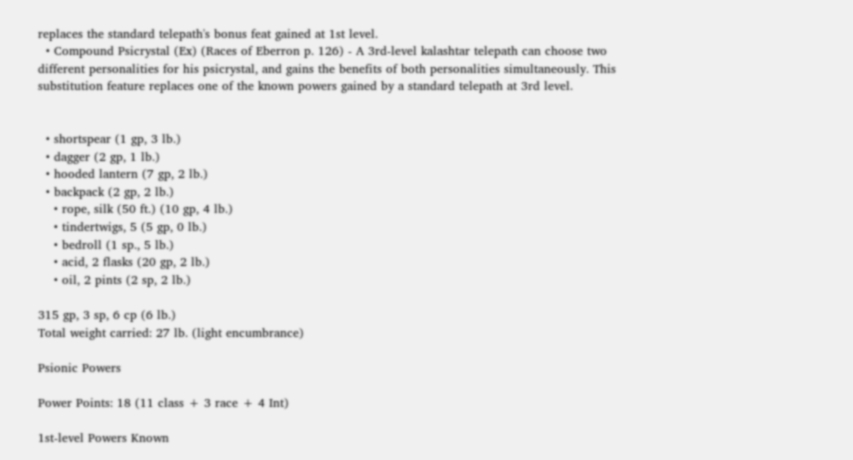replaces the standard telepath's bonus feat gained at 1st level.
  • Compound Psicrystal (Ex) (Races of Eberron p. 126) - A 3rd-level kalashtar telepath can choose two different personalities for his psicrystal, and gains the benefits of both personalities simultaneously. This substitution feature replaces one of the known powers gained by a standard telepath at 3rd level.


  • shortspear (1 gp, 3 lb.)
  • dagger (2 gp, 1 lb.)
  • hooded lantern (7 gp, 2 lb.)
  • backpack (2 gp, 2 lb.)
    • rope, silk (50 ft.) (10 gp, 4 lb.)
    • tindertwigs, 5 (5 gp, 0 lb.)
    • bedroll (1 sp., 5 lb.)
    • acid, 2 flasks (20 gp, 2 lb.)
    • oil, 2 pints (2 sp, 2 lb.)

315 gp, 3 sp, 6 cp (6 lb.)
Total weight carried: 27 lb. (light encumbrance)

Psionic Powers

Power Points: 18 (11 class + 3 race + 4 Int)

1st-level Powers Known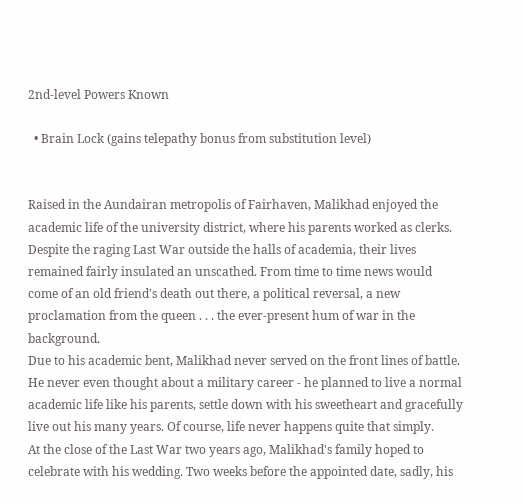2nd-level Powers Known

  • Brain Lock (gains telepathy bonus from substitution level)


Raised in the Aundairan metropolis of Fairhaven, Malikhad enjoyed the academic life of the university district, where his parents worked as clerks. Despite the raging Last War outside the halls of academia, their lives remained fairly insulated an unscathed. From time to time news would come of an old friend's death out there, a political reversal, a new proclamation from the queen . . . the ever-present hum of war in the background.
Due to his academic bent, Malikhad never served on the front lines of battle. He never even thought about a military career - he planned to live a normal academic life like his parents, settle down with his sweetheart and gracefully live out his many years. Of course, life never happens quite that simply.
At the close of the Last War two years ago, Malikhad's family hoped to celebrate with his wedding. Two weeks before the appointed date, sadly, his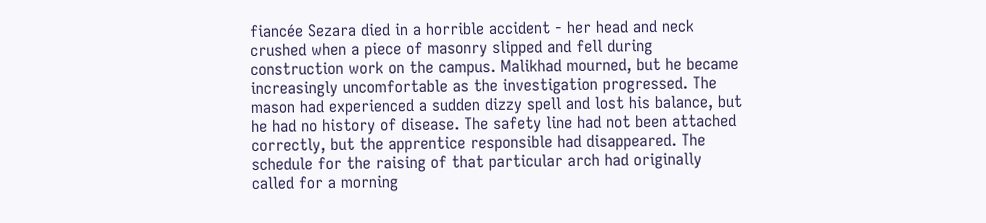fiancée Sezara died in a horrible accident - her head and neck crushed when a piece of masonry slipped and fell during construction work on the campus. Malikhad mourned, but he became increasingly uncomfortable as the investigation progressed. The mason had experienced a sudden dizzy spell and lost his balance, but he had no history of disease. The safety line had not been attached correctly, but the apprentice responsible had disappeared. The schedule for the raising of that particular arch had originally called for a morning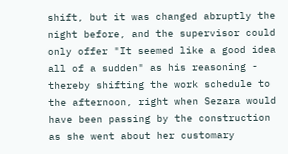shift, but it was changed abruptly the night before, and the supervisor could only offer "It seemed like a good idea all of a sudden" as his reasoning - thereby shifting the work schedule to the afternoon, right when Sezara would have been passing by the construction as she went about her customary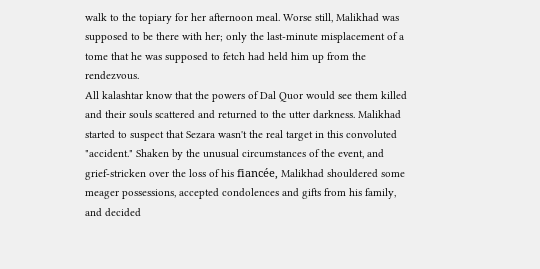walk to the topiary for her afternoon meal. Worse still, Malikhad was supposed to be there with her; only the last-minute misplacement of a tome that he was supposed to fetch had held him up from the rendezvous.
All kalashtar know that the powers of Dal Quor would see them killed and their souls scattered and returned to the utter darkness. Malikhad started to suspect that Sezara wasn't the real target in this convoluted "accident." Shaken by the unusual circumstances of the event, and grief-stricken over the loss of his fiancée, Malikhad shouldered some meager possessions, accepted condolences and gifts from his family, and decided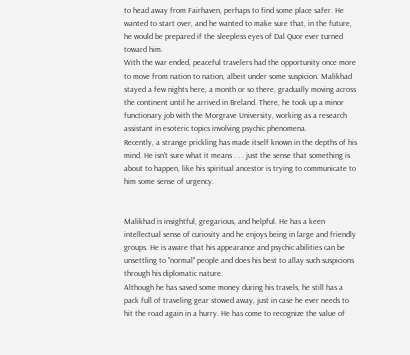to head away from Fairhaven, perhaps to find some place safer. He wanted to start over, and he wanted to make sure that, in the future, he would be prepared if the sleepless eyes of Dal Quor ever turned toward him.
With the war ended, peaceful travelers had the opportunity once more to move from nation to nation, albeit under some suspicion. Malikhad stayed a few nights here, a month or so there, gradually moving across the continent until he arrived in Breland. There, he took up a minor functionary job with the Morgrave University, working as a research assistant in esoteric topics involving psychic phenomena.
Recently, a strange prickling has made itself known in the depths of his mind. He isn't sure what it means . . . just the sense that something is about to happen, like his spiritual ancestor is trying to communicate to him some sense of urgency.


Malikhad is insightful, gregarious, and helpful. He has a keen intellectual sense of curiosity and he enjoys being in large and friendly groups. He is aware that his appearance and psychic abilities can be unsettling to "normal" people and does his best to allay such suspicions through his diplomatic nature.
Although he has saved some money during his travels, he still has a pack full of traveling gear stowed away, just in case he ever needs to hit the road again in a hurry. He has come to recognize the value of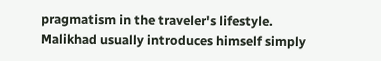pragmatism in the traveler's lifestyle.
Malikhad usually introduces himself simply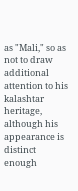as "Mali," so as not to draw additional attention to his kalashtar heritage, although his appearance is distinct enough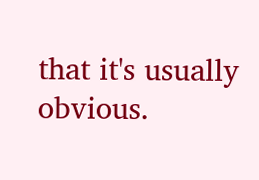that it's usually obvious.